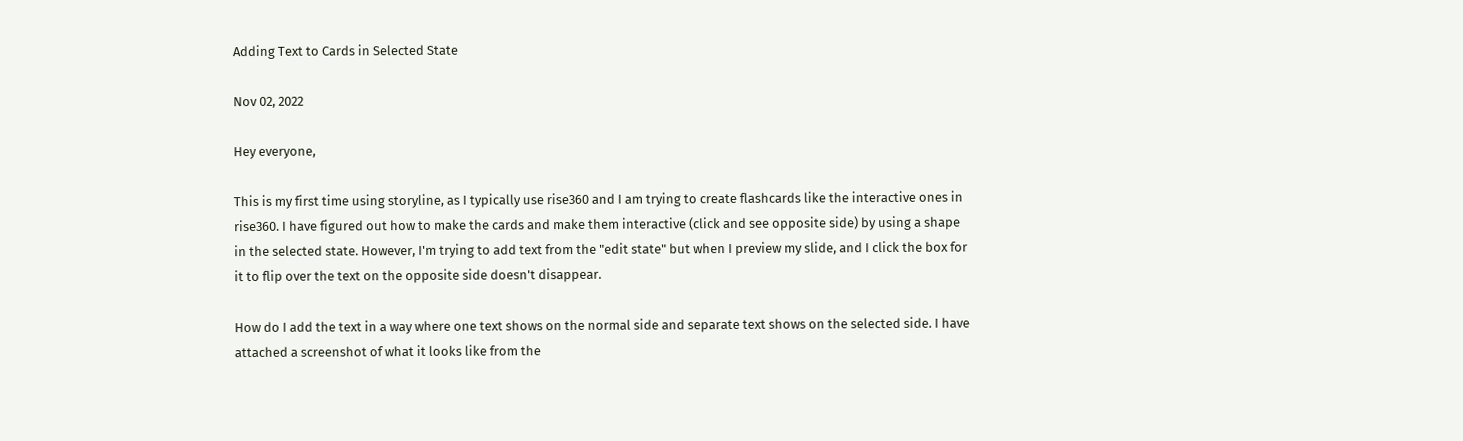Adding Text to Cards in Selected State

Nov 02, 2022

Hey everyone,

This is my first time using storyline, as I typically use rise360 and I am trying to create flashcards like the interactive ones in rise360. I have figured out how to make the cards and make them interactive (click and see opposite side) by using a shape in the selected state. However, I'm trying to add text from the "edit state" but when I preview my slide, and I click the box for it to flip over the text on the opposite side doesn't disappear.

How do I add the text in a way where one text shows on the normal side and separate text shows on the selected side. I have attached a screenshot of what it looks like from the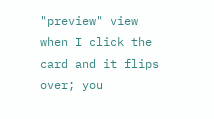"preview" view when I click the card and it flips over; you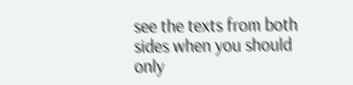see the texts from both sides when you should only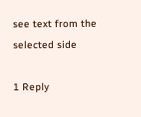see text from the selected side

1 Reply